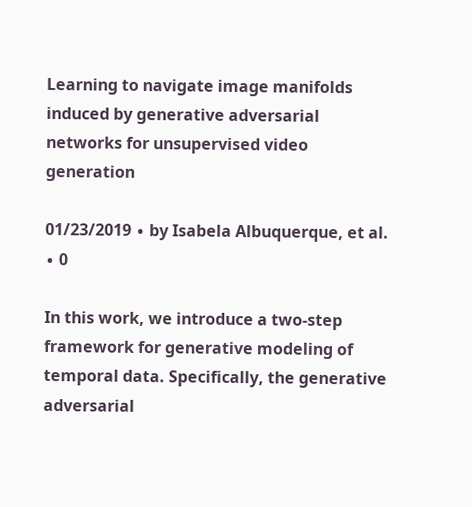Learning to navigate image manifolds induced by generative adversarial networks for unsupervised video generation

01/23/2019 ∙ by Isabela Albuquerque, et al. ∙ 0

In this work, we introduce a two-step framework for generative modeling of temporal data. Specifically, the generative adversarial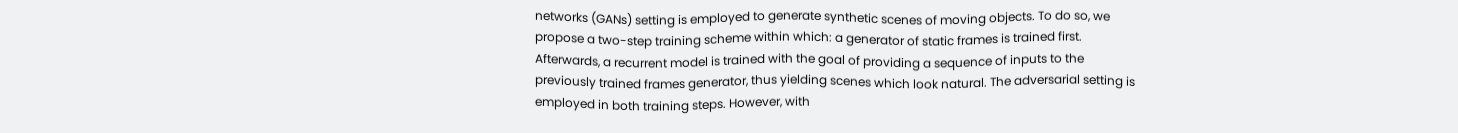networks (GANs) setting is employed to generate synthetic scenes of moving objects. To do so, we propose a two-step training scheme within which: a generator of static frames is trained first. Afterwards, a recurrent model is trained with the goal of providing a sequence of inputs to the previously trained frames generator, thus yielding scenes which look natural. The adversarial setting is employed in both training steps. However, with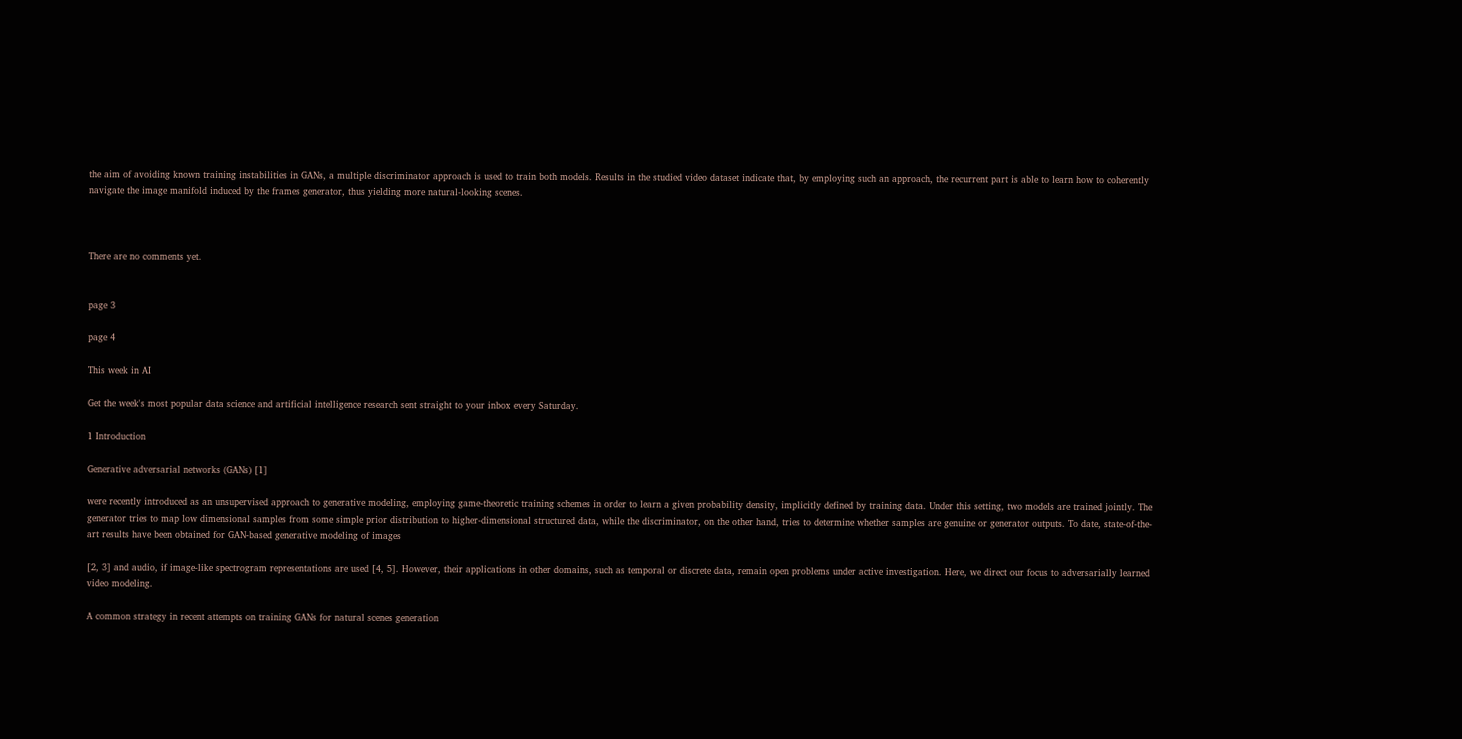the aim of avoiding known training instabilities in GANs, a multiple discriminator approach is used to train both models. Results in the studied video dataset indicate that, by employing such an approach, the recurrent part is able to learn how to coherently navigate the image manifold induced by the frames generator, thus yielding more natural-looking scenes.



There are no comments yet.


page 3

page 4

This week in AI

Get the week's most popular data science and artificial intelligence research sent straight to your inbox every Saturday.

1 Introduction

Generative adversarial networks (GANs) [1]

were recently introduced as an unsupervised approach to generative modeling, employing game-theoretic training schemes in order to learn a given probability density, implicitly defined by training data. Under this setting, two models are trained jointly. The generator tries to map low dimensional samples from some simple prior distribution to higher-dimensional structured data, while the discriminator, on the other hand, tries to determine whether samples are genuine or generator outputs. To date, state-of-the-art results have been obtained for GAN-based generative modeling of images

[2, 3] and audio, if image-like spectrogram representations are used [4, 5]. However, their applications in other domains, such as temporal or discrete data, remain open problems under active investigation. Here, we direct our focus to adversarially learned video modeling.

A common strategy in recent attempts on training GANs for natural scenes generation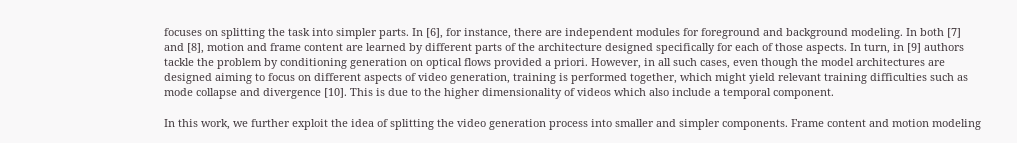focuses on splitting the task into simpler parts. In [6], for instance, there are independent modules for foreground and background modeling. In both [7] and [8], motion and frame content are learned by different parts of the architecture designed specifically for each of those aspects. In turn, in [9] authors tackle the problem by conditioning generation on optical flows provided a priori. However, in all such cases, even though the model architectures are designed aiming to focus on different aspects of video generation, training is performed together, which might yield relevant training difficulties such as mode collapse and divergence [10]. This is due to the higher dimensionality of videos which also include a temporal component.

In this work, we further exploit the idea of splitting the video generation process into smaller and simpler components. Frame content and motion modeling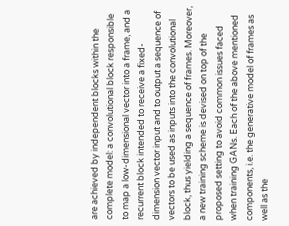are achieved by independent blocks within the complete model: a convolutional block responsible to map a low-dimensional vector into a frame, and a recurrent block intended to receive a fixed-dimension vector input and to output a sequence of vectors to be used as inputs into the convolutional block, thus yielding a sequence of frames. Moreover, a new training scheme is devised on top of the proposed setting to avoid common issues faced when training GANs. Each of the above mentioned components, i.e. the generative model of frames as well as the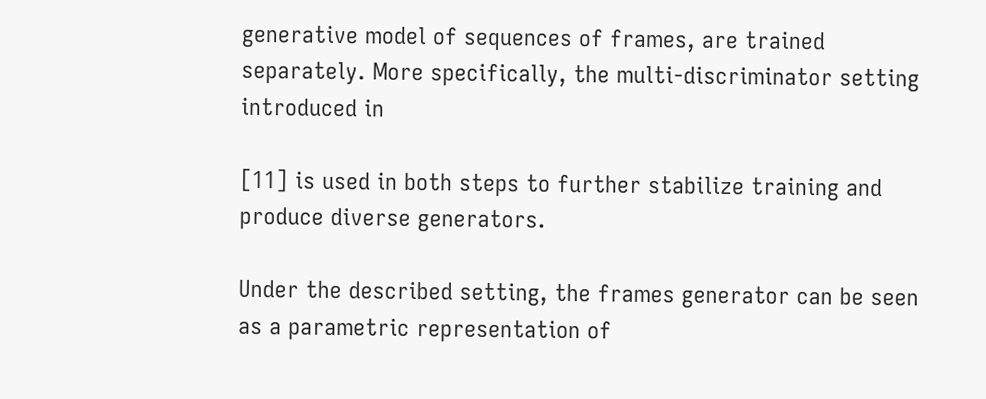generative model of sequences of frames, are trained separately. More specifically, the multi-discriminator setting introduced in

[11] is used in both steps to further stabilize training and produce diverse generators.

Under the described setting, the frames generator can be seen as a parametric representation of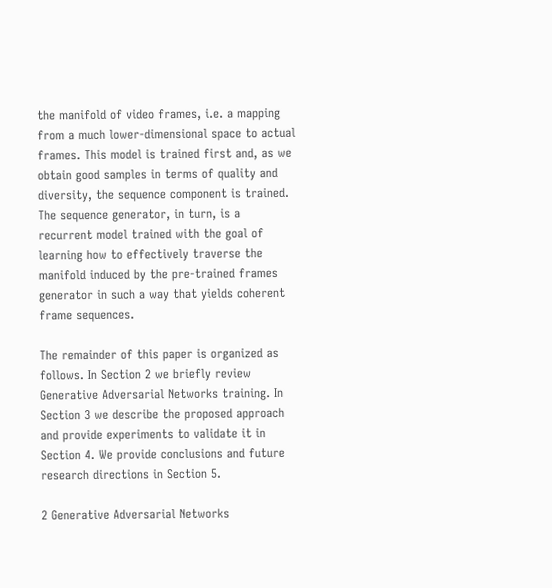the manifold of video frames, i.e. a mapping from a much lower-dimensional space to actual frames. This model is trained first and, as we obtain good samples in terms of quality and diversity, the sequence component is trained. The sequence generator, in turn, is a recurrent model trained with the goal of learning how to effectively traverse the manifold induced by the pre-trained frames generator in such a way that yields coherent frame sequences.

The remainder of this paper is organized as follows. In Section 2 we briefly review Generative Adversarial Networks training. In Section 3 we describe the proposed approach and provide experiments to validate it in Section 4. We provide conclusions and future research directions in Section 5.

2 Generative Adversarial Networks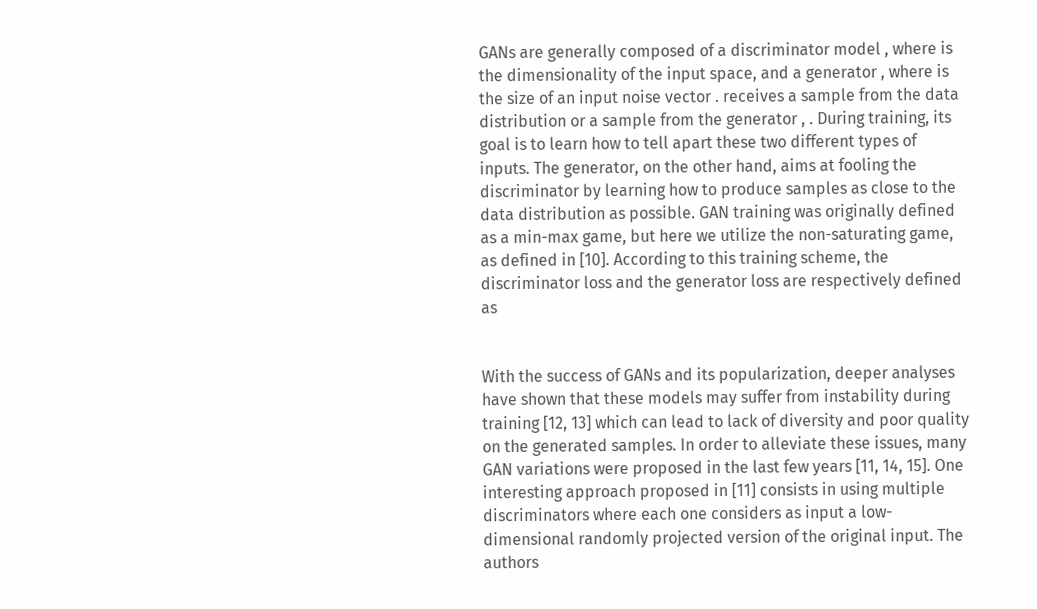GANs are generally composed of a discriminator model , where is the dimensionality of the input space, and a generator , where is the size of an input noise vector . receives a sample from the data distribution or a sample from the generator , . During training, its goal is to learn how to tell apart these two different types of inputs. The generator, on the other hand, aims at fooling the discriminator by learning how to produce samples as close to the data distribution as possible. GAN training was originally defined as a min-max game, but here we utilize the non-saturating game, as defined in [10]. According to this training scheme, the discriminator loss and the generator loss are respectively defined as


With the success of GANs and its popularization, deeper analyses have shown that these models may suffer from instability during training [12, 13] which can lead to lack of diversity and poor quality on the generated samples. In order to alleviate these issues, many GAN variations were proposed in the last few years [11, 14, 15]. One interesting approach proposed in [11] consists in using multiple discriminators where each one considers as input a low-dimensional randomly projected version of the original input. The authors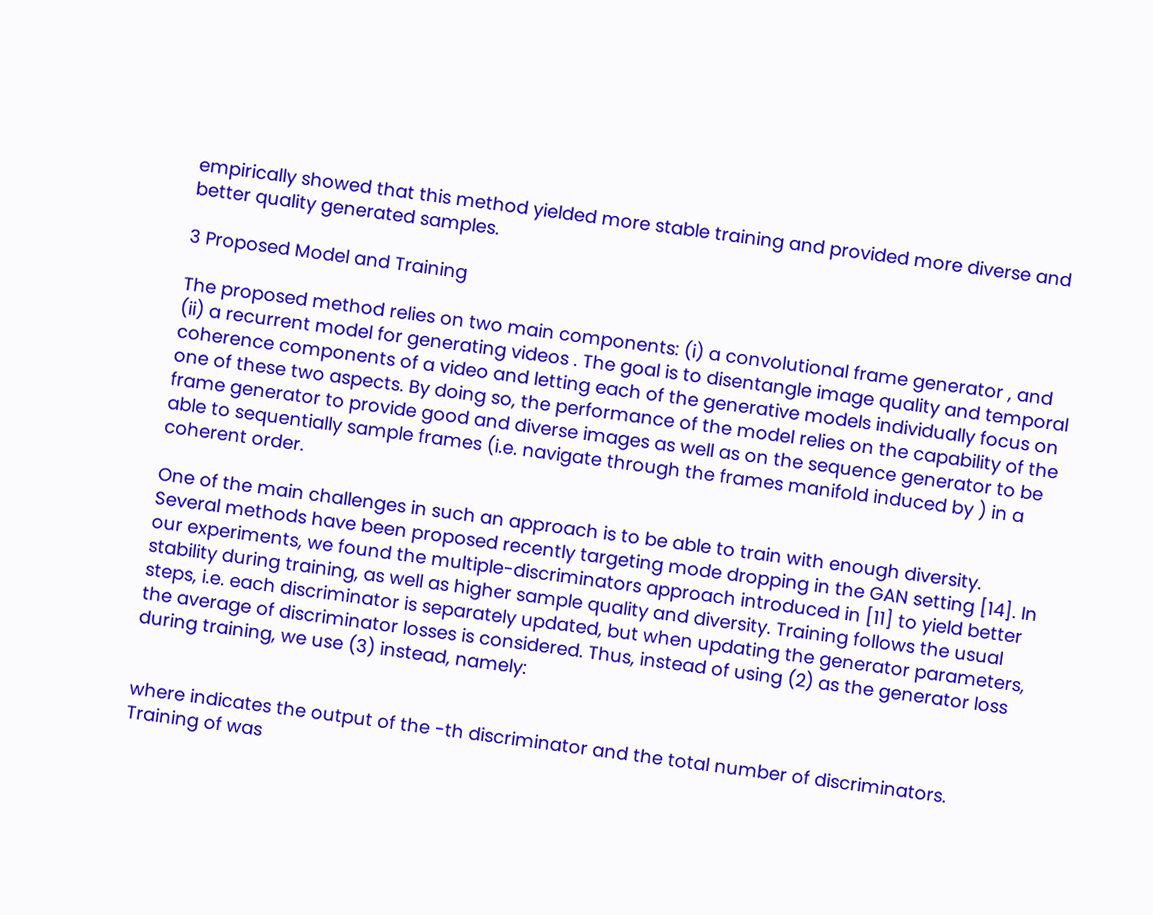empirically showed that this method yielded more stable training and provided more diverse and better quality generated samples.

3 Proposed Model and Training

The proposed method relies on two main components: (i) a convolutional frame generator , and (ii) a recurrent model for generating videos . The goal is to disentangle image quality and temporal coherence components of a video and letting each of the generative models individually focus on one of these two aspects. By doing so, the performance of the model relies on the capability of the frame generator to provide good and diverse images as well as on the sequence generator to be able to sequentially sample frames (i.e. navigate through the frames manifold induced by ) in a coherent order.

One of the main challenges in such an approach is to be able to train with enough diversity. Several methods have been proposed recently targeting mode dropping in the GAN setting [14]. In our experiments, we found the multiple-discriminators approach introduced in [11] to yield better stability during training, as well as higher sample quality and diversity. Training follows the usual steps, i.e. each discriminator is separately updated, but when updating the generator parameters, the average of discriminator losses is considered. Thus, instead of using (2) as the generator loss during training, we use (3) instead, namely:


where indicates the output of the -th discriminator and the total number of discriminators. Training of was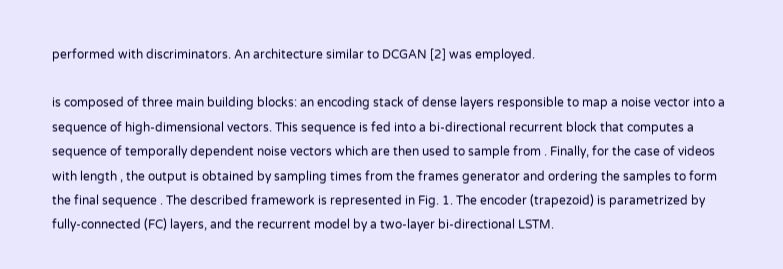performed with discriminators. An architecture similar to DCGAN [2] was employed.

is composed of three main building blocks: an encoding stack of dense layers responsible to map a noise vector into a sequence of high-dimensional vectors. This sequence is fed into a bi-directional recurrent block that computes a sequence of temporally dependent noise vectors which are then used to sample from . Finally, for the case of videos with length , the output is obtained by sampling times from the frames generator and ordering the samples to form the final sequence . The described framework is represented in Fig. 1. The encoder (trapezoid) is parametrized by fully-connected (FC) layers, and the recurrent model by a two-layer bi-directional LSTM.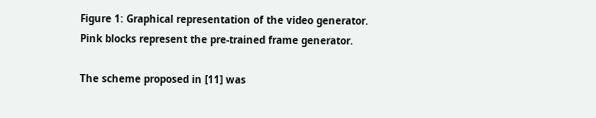Figure 1: Graphical representation of the video generator. Pink blocks represent the pre-trained frame generator.

The scheme proposed in [11] was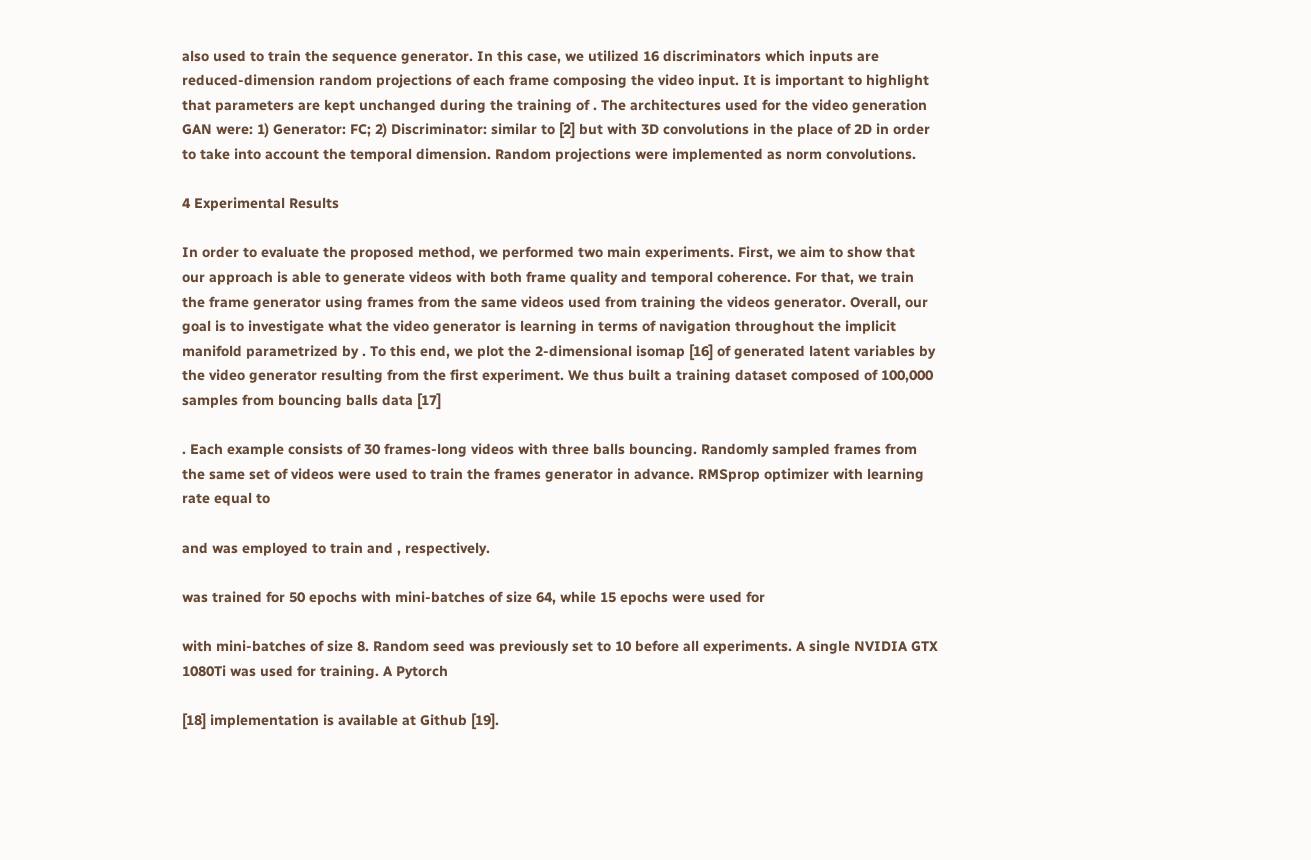also used to train the sequence generator. In this case, we utilized 16 discriminators which inputs are reduced-dimension random projections of each frame composing the video input. It is important to highlight that parameters are kept unchanged during the training of . The architectures used for the video generation GAN were: 1) Generator: FC; 2) Discriminator: similar to [2] but with 3D convolutions in the place of 2D in order to take into account the temporal dimension. Random projections were implemented as norm convolutions.

4 Experimental Results

In order to evaluate the proposed method, we performed two main experiments. First, we aim to show that our approach is able to generate videos with both frame quality and temporal coherence. For that, we train the frame generator using frames from the same videos used from training the videos generator. Overall, our goal is to investigate what the video generator is learning in terms of navigation throughout the implicit manifold parametrized by . To this end, we plot the 2-dimensional isomap [16] of generated latent variables by the video generator resulting from the first experiment. We thus built a training dataset composed of 100,000 samples from bouncing balls data [17]

. Each example consists of 30 frames-long videos with three balls bouncing. Randomly sampled frames from the same set of videos were used to train the frames generator in advance. RMSprop optimizer with learning rate equal to

and was employed to train and , respectively.

was trained for 50 epochs with mini-batches of size 64, while 15 epochs were used for

with mini-batches of size 8. Random seed was previously set to 10 before all experiments. A single NVIDIA GTX 1080Ti was used for training. A Pytorch

[18] implementation is available at Github [19].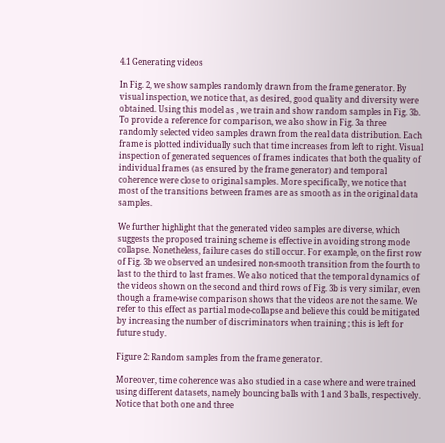4.1 Generating videos

In Fig. 2, we show samples randomly drawn from the frame generator. By visual inspection, we notice that, as desired, good quality and diversity were obtained. Using this model as , we train and show random samples in Fig. 3b. To provide a reference for comparison, we also show in Fig. 3a three randomly selected video samples drawn from the real data distribution. Each frame is plotted individually such that time increases from left to right. Visual inspection of generated sequences of frames indicates that both the quality of individual frames (as ensured by the frame generator) and temporal coherence were close to original samples. More specifically, we notice that most of the transitions between frames are as smooth as in the original data samples.

We further highlight that the generated video samples are diverse, which suggests the proposed training scheme is effective in avoiding strong mode collapse. Nonetheless, failure cases do still occur. For example, on the first row of Fig. 3b we observed an undesired non-smooth transition from the fourth to last to the third to last frames. We also noticed that the temporal dynamics of the videos shown on the second and third rows of Fig. 3b is very similar, even though a frame-wise comparison shows that the videos are not the same. We refer to this effect as partial mode-collapse and believe this could be mitigated by increasing the number of discriminators when training ; this is left for future study.

Figure 2: Random samples from the frame generator.

Moreover, time coherence was also studied in a case where and were trained using different datasets, namely bouncing balls with 1 and 3 balls, respectively. Notice that both one and three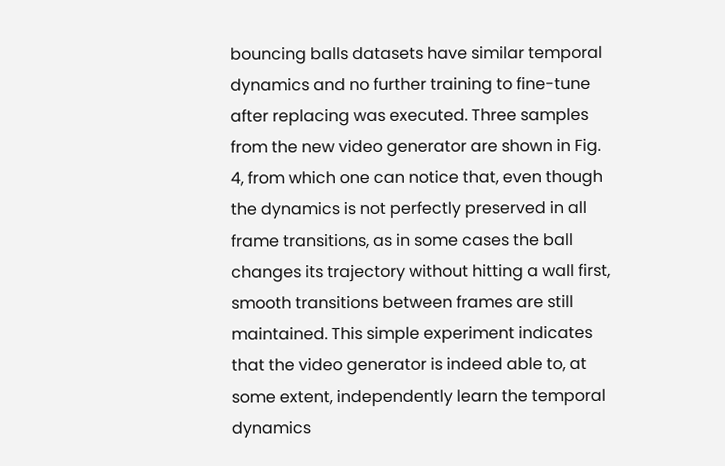bouncing balls datasets have similar temporal dynamics and no further training to fine-tune after replacing was executed. Three samples from the new video generator are shown in Fig. 4, from which one can notice that, even though the dynamics is not perfectly preserved in all frame transitions, as in some cases the ball changes its trajectory without hitting a wall first, smooth transitions between frames are still maintained. This simple experiment indicates that the video generator is indeed able to, at some extent, independently learn the temporal dynamics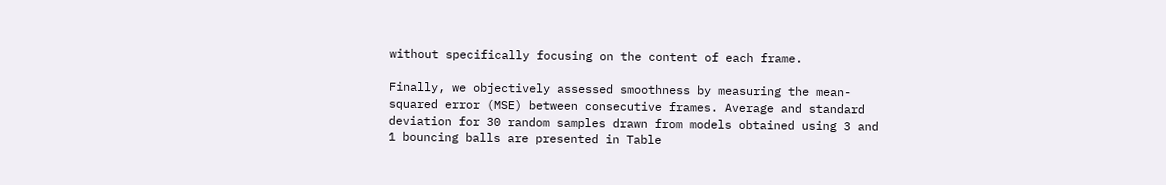without specifically focusing on the content of each frame.

Finally, we objectively assessed smoothness by measuring the mean-squared error (MSE) between consecutive frames. Average and standard deviation for 30 random samples drawn from models obtained using 3 and 1 bouncing balls are presented in Table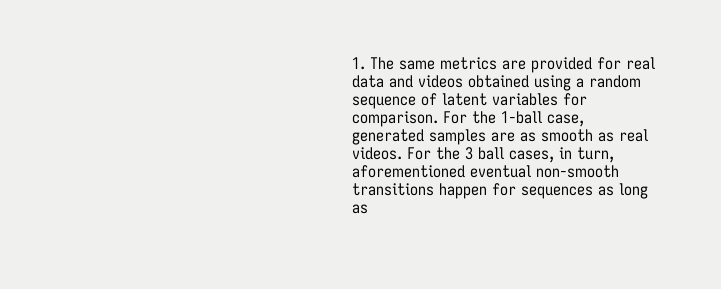1. The same metrics are provided for real data and videos obtained using a random sequence of latent variables for comparison. For the 1-ball case, generated samples are as smooth as real videos. For the 3 ball cases, in turn, aforementioned eventual non-smooth transitions happen for sequences as long as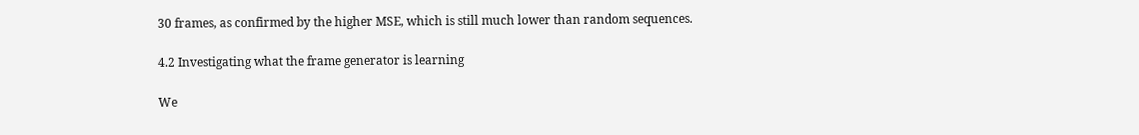30 frames, as confirmed by the higher MSE, which is still much lower than random sequences.

4.2 Investigating what the frame generator is learning

We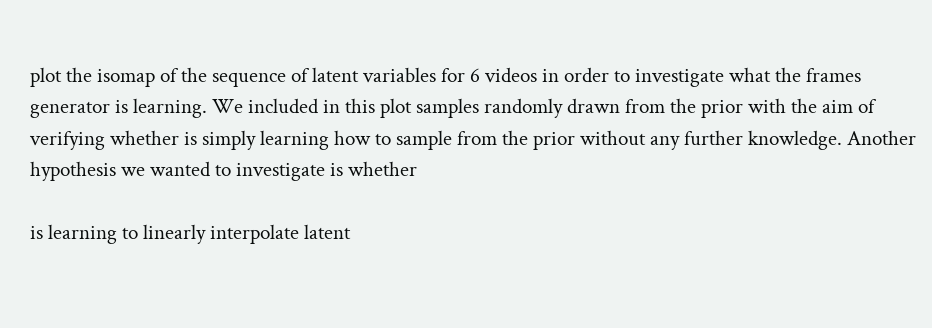plot the isomap of the sequence of latent variables for 6 videos in order to investigate what the frames generator is learning. We included in this plot samples randomly drawn from the prior with the aim of verifying whether is simply learning how to sample from the prior without any further knowledge. Another hypothesis we wanted to investigate is whether

is learning to linearly interpolate latent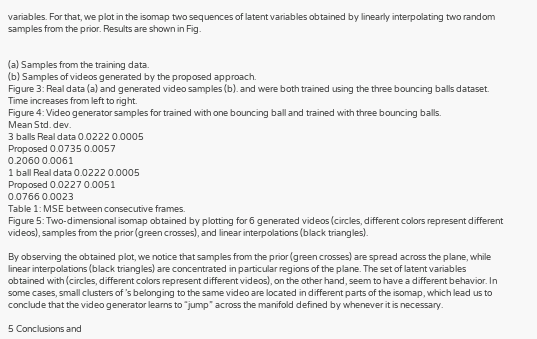variables. For that, we plot in the isomap two sequences of latent variables obtained by linearly interpolating two random samples from the prior. Results are shown in Fig.


(a) Samples from the training data.
(b) Samples of videos generated by the proposed approach.
Figure 3: Real data (a) and generated video samples (b). and were both trained using the three bouncing balls dataset. Time increases from left to right.
Figure 4: Video generator samples for trained with one bouncing ball and trained with three bouncing balls.
Mean Std. dev.
3 balls Real data 0.0222 0.0005
Proposed 0.0735 0.0057
0.2060 0.0061
1 ball Real data 0.0222 0.0005
Proposed 0.0227 0.0051
0.0766 0.0023
Table 1: MSE between consecutive frames.
Figure 5: Two-dimensional isomap obtained by plotting for 6 generated videos (circles, different colors represent different videos), samples from the prior (green crosses), and linear interpolations (black triangles).

By observing the obtained plot, we notice that samples from the prior (green crosses) are spread across the plane, while linear interpolations (black triangles) are concentrated in particular regions of the plane. The set of latent variables obtained with (circles, different colors represent different videos), on the other hand, seem to have a different behavior. In some cases, small clusters of ’s belonging to the same video are located in different parts of the isomap, which lead us to conclude that the video generator learns to “jump” across the manifold defined by whenever it is necessary.

5 Conclusions and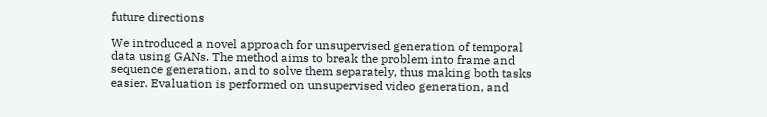future directions

We introduced a novel approach for unsupervised generation of temporal data using GANs. The method aims to break the problem into frame and sequence generation, and to solve them separately, thus making both tasks easier. Evaluation is performed on unsupervised video generation, and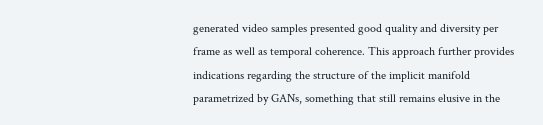generated video samples presented good quality and diversity per frame as well as temporal coherence. This approach further provides indications regarding the structure of the implicit manifold parametrized by GANs, something that still remains elusive in the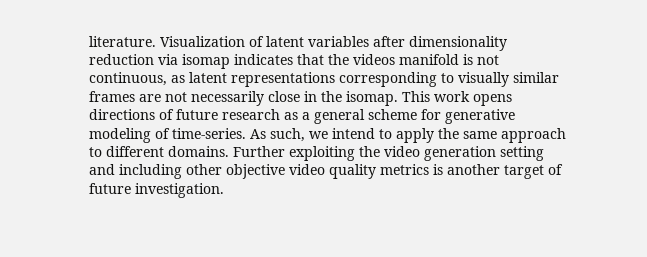literature. Visualization of latent variables after dimensionality reduction via isomap indicates that the videos manifold is not continuous, as latent representations corresponding to visually similar frames are not necessarily close in the isomap. This work opens directions of future research as a general scheme for generative modeling of time-series. As such, we intend to apply the same approach to different domains. Further exploiting the video generation setting and including other objective video quality metrics is another target of future investigation.